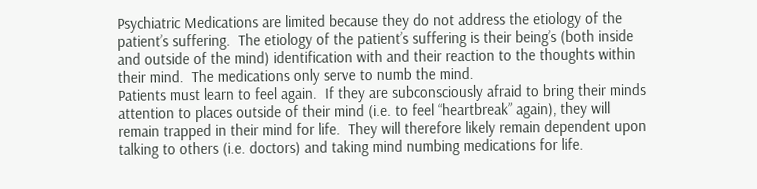Psychiatric Medications are limited because they do not address the etiology of the patient’s suffering.  The etiology of the patient’s suffering is their being’s (both inside and outside of the mind) identification with and their reaction to the thoughts within their mind.  The medications only serve to numb the mind.
Patients must learn to feel again.  If they are subconsciously afraid to bring their minds attention to places outside of their mind (i.e. to feel “heartbreak” again), they will remain trapped in their mind for life.  They will therefore likely remain dependent upon talking to others (i.e. doctors) and taking mind numbing medications for life.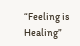“Feeling is Healing”